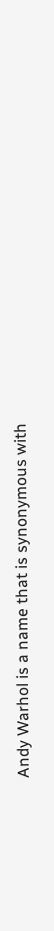Andy Warhol is a name that is synonymous with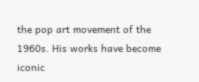the pop art movement of the 1960s. His works have become iconic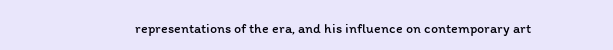representations of the era, and his influence on contemporary art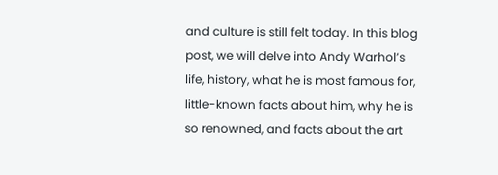and culture is still felt today. In this blog post, we will delve into Andy Warhol’s life, history, what he is most famous for, little-known facts about him, why he is so renowned, and facts about the art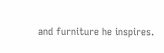and furniture he inspires.